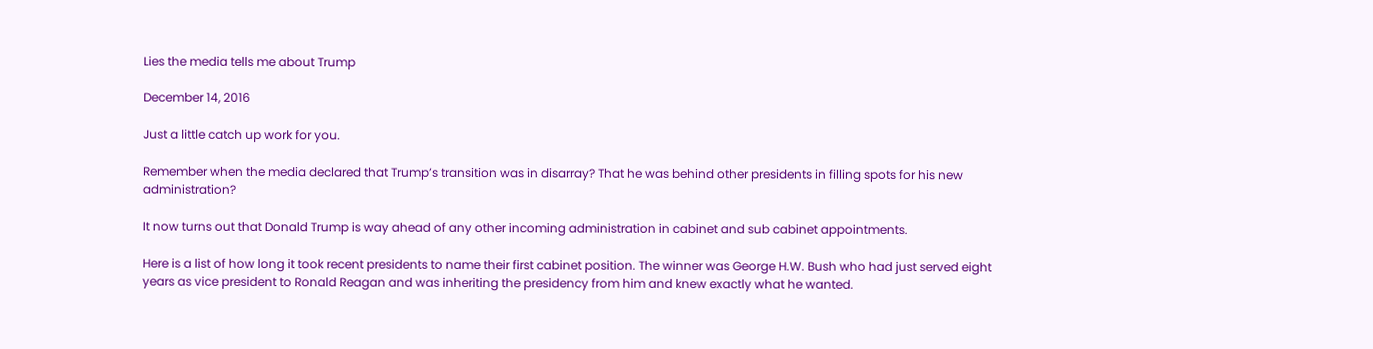Lies the media tells me about Trump

December 14, 2016

Just a little catch up work for you.

Remember when the media declared that Trump’s transition was in disarray? That he was behind other presidents in filling spots for his new administration?

It now turns out that Donald Trump is way ahead of any other incoming administration in cabinet and sub cabinet appointments.

Here is a list of how long it took recent presidents to name their first cabinet position. The winner was George H.W. Bush who had just served eight years as vice president to Ronald Reagan and was inheriting the presidency from him and knew exactly what he wanted.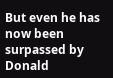But even he has now been surpassed by Donald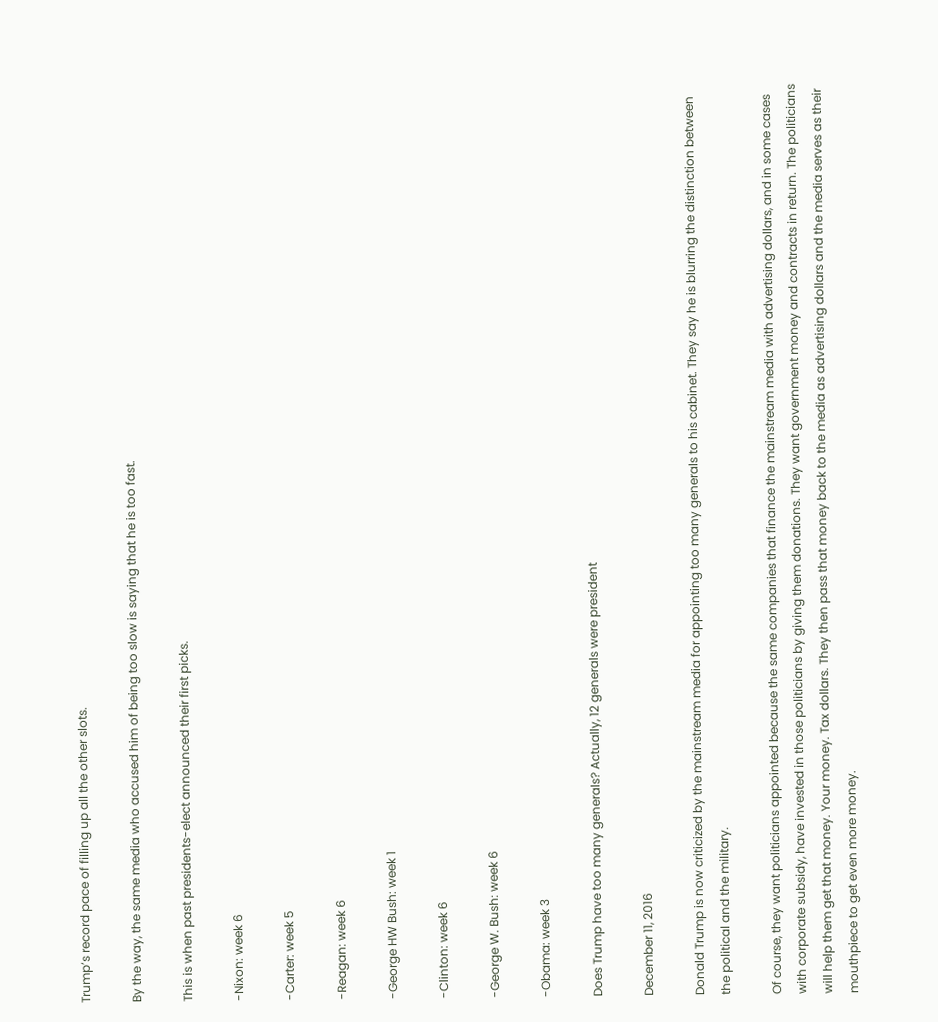Trump’s record pace of filling up all the other slots.

By the way, the same media who accused him of being too slow is saying that he is too fast.

This is when past presidents-elect announced their first picks.

-Nixon: week 6

-Carter: week 5

-Reagan: week 6

-George HW Bush: week 1

-Clinton: week 6

-George W. Bush: week 6

-Obama: week 3

Does Trump have too many generals? Actually, 12 generals were president

December 11, 2016

Donald Trump is now criticized by the mainstream media for appointing too many generals to his cabinet. They say he is blurring the distinction between the political and the military.

Of course, they want politicians appointed because the same companies that finance the mainstream media with advertising dollars, and in some cases with corporate subsidy, have invested in those politicians by giving them donations. They want government money and contracts in return. The politicians will help them get that money. Your money. Tax dollars. They then pass that money back to the media as advertising dollars and the media serves as their mouthpiece to get even more money.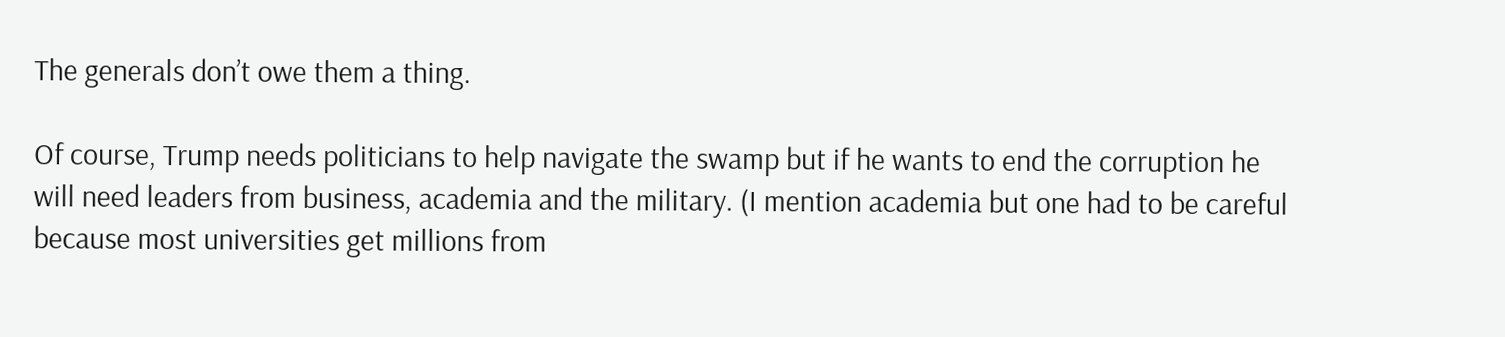The generals don’t owe them a thing.

Of course, Trump needs politicians to help navigate the swamp but if he wants to end the corruption he will need leaders from business, academia and the military. (I mention academia but one had to be careful because most universities get millions from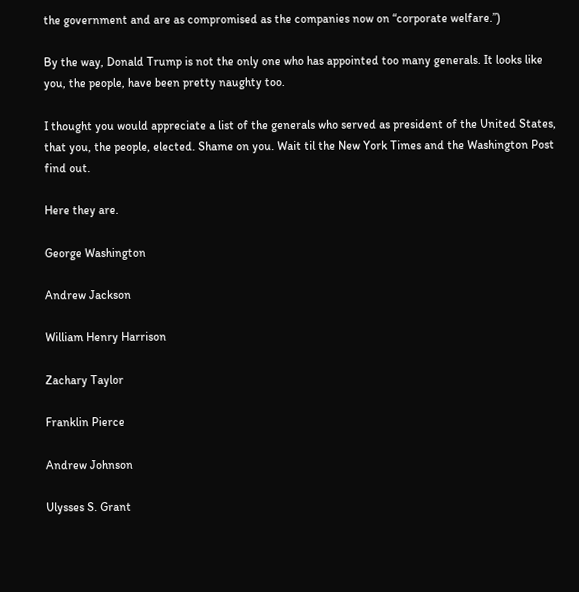the government and are as compromised as the companies now on “corporate welfare.”)

By the way, Donald Trump is not the only one who has appointed too many generals. It looks like you, the people, have been pretty naughty too.

I thought you would appreciate a list of the generals who served as president of the United States, that you, the people, elected. Shame on you. Wait til the New York Times and the Washington Post find out.

Here they are.

George Washington

Andrew Jackson

William Henry Harrison

Zachary Taylor

Franklin Pierce

Andrew Johnson

Ulysses S. Grant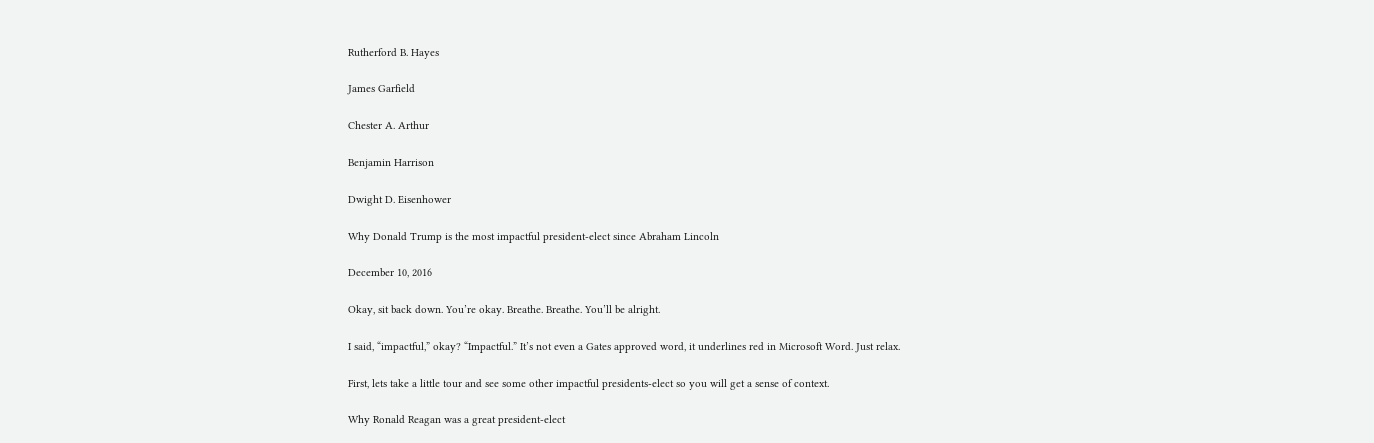Rutherford B. Hayes

James Garfield

Chester A. Arthur

Benjamin Harrison

Dwight D. Eisenhower

Why Donald Trump is the most impactful president-elect since Abraham Lincoln

December 10, 2016

Okay, sit back down. You’re okay. Breathe. Breathe. You’ll be alright.

I said, “impactful,” okay? “Impactful.” It’s not even a Gates approved word, it underlines red in Microsoft Word. Just relax.

First, lets take a little tour and see some other impactful presidents-elect so you will get a sense of context.

Why Ronald Reagan was a great president-elect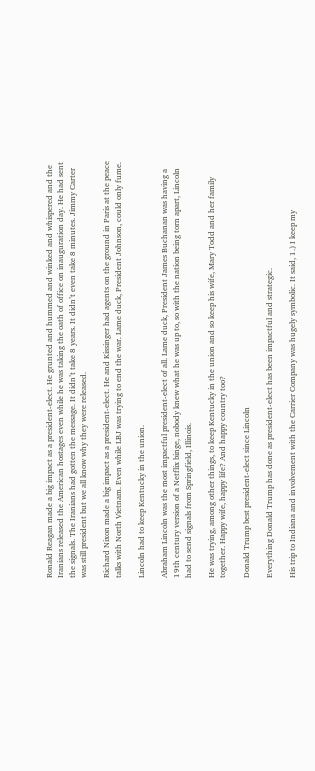Ronald Reagan made a big impact as a president-elect. He grunted and hummed and winked and whispered and the Iranians released the American hostages even while he was taking the oath of office on inauguration day. He had sent the signals. The Iranians had gotten the message. It didn’t take 8 years. It didn’t even take 8 minutes. Jimmy Carter was still president but we all know why they were released.

Richard Nixon made a big impact as a president-elect. He and Kissinger had agents on the ground in Paris at the peace talks with North Vietnam. Even while LBJ was trying to end the war. Lame duck, President Johnson, could only fume.

Lincoln had to keep Kentucky in the union.

Abraham Lincoln was the most impactful president-elect of all. Lame duck, President James Buchanan was having a 19th century version of a Netflix binge, nobody knew what he was up to, so with the nation being torn apart, Lincoln had to send signals from Springfield, Illinois.

He was trying, among other things, to keep Kentucky in the union and so keep his wife, Mary Todd and her family together. Happy wife, happy life? And happy country too?

Donald Trump best president-elect since Lincoln

Everything Donald Trump has done as president-elect has been impactful and strategic.

His trip to Indiana and involvement with the Carrier Company was hugely symbolic. It said, 1.) I keep my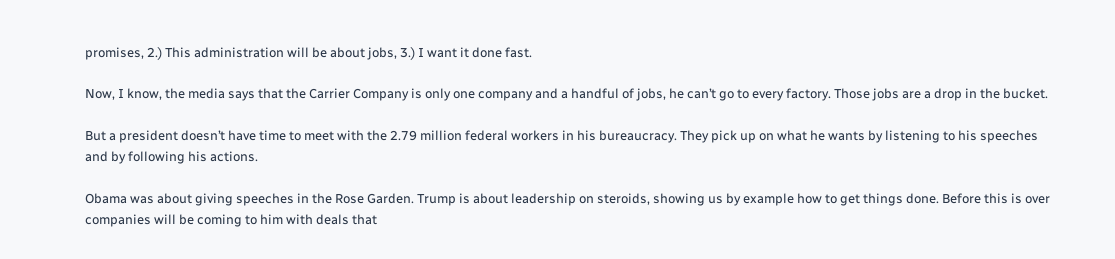promises, 2.) This administration will be about jobs, 3.) I want it done fast.

Now, I know, the media says that the Carrier Company is only one company and a handful of jobs, he can’t go to every factory. Those jobs are a drop in the bucket.

But a president doesn’t have time to meet with the 2.79 million federal workers in his bureaucracy. They pick up on what he wants by listening to his speeches and by following his actions.

Obama was about giving speeches in the Rose Garden. Trump is about leadership on steroids, showing us by example how to get things done. Before this is over companies will be coming to him with deals that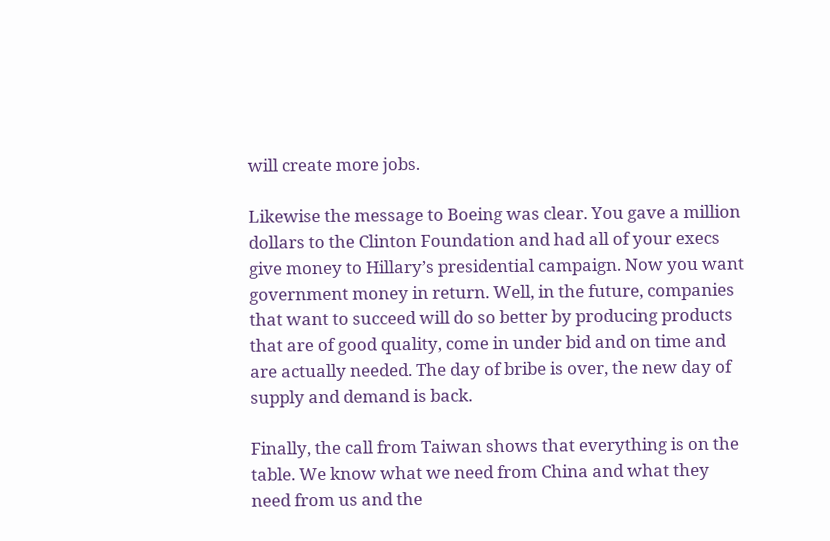will create more jobs.

Likewise the message to Boeing was clear. You gave a million dollars to the Clinton Foundation and had all of your execs give money to Hillary’s presidential campaign. Now you want government money in return. Well, in the future, companies that want to succeed will do so better by producing products that are of good quality, come in under bid and on time and are actually needed. The day of bribe is over, the new day of supply and demand is back.

Finally, the call from Taiwan shows that everything is on the table. We know what we need from China and what they need from us and the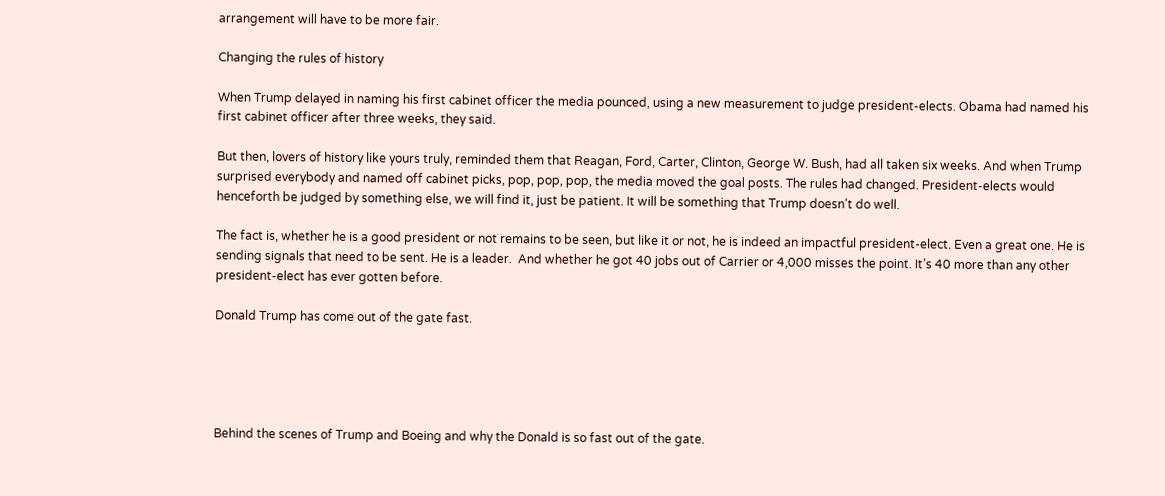arrangement will have to be more fair.

Changing the rules of history

When Trump delayed in naming his first cabinet officer the media pounced, using a new measurement to judge president-elects. Obama had named his first cabinet officer after three weeks, they said.

But then, lovers of history like yours truly, reminded them that Reagan, Ford, Carter, Clinton, George W. Bush, had all taken six weeks. And when Trump surprised everybody and named off cabinet picks, pop, pop, pop, the media moved the goal posts. The rules had changed. President-elects would henceforth be judged by something else, we will find it, just be patient. It will be something that Trump doesn’t do well.

The fact is, whether he is a good president or not remains to be seen, but like it or not, he is indeed an impactful president-elect. Even a great one. He is sending signals that need to be sent. He is a leader.  And whether he got 40 jobs out of Carrier or 4,000 misses the point. It’s 40 more than any other president-elect has ever gotten before.

Donald Trump has come out of the gate fast.





Behind the scenes of Trump and Boeing and why the Donald is so fast out of the gate.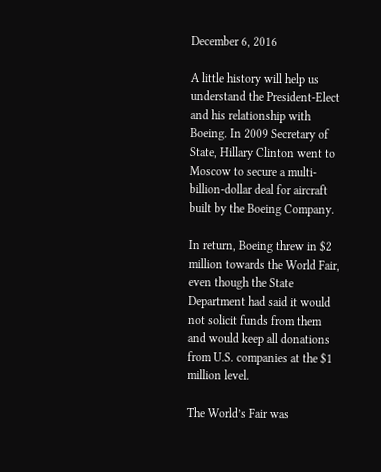December 6, 2016

A little history will help us understand the President-Elect and his relationship with Boeing. In 2009 Secretary of State, Hillary Clinton went to Moscow to secure a multi-billion-dollar deal for aircraft built by the Boeing Company.

In return, Boeing threw in $2 million towards the World Fair, even though the State Department had said it would not solicit funds from them and would keep all donations from U.S. companies at the $1 million level.

The World’s Fair was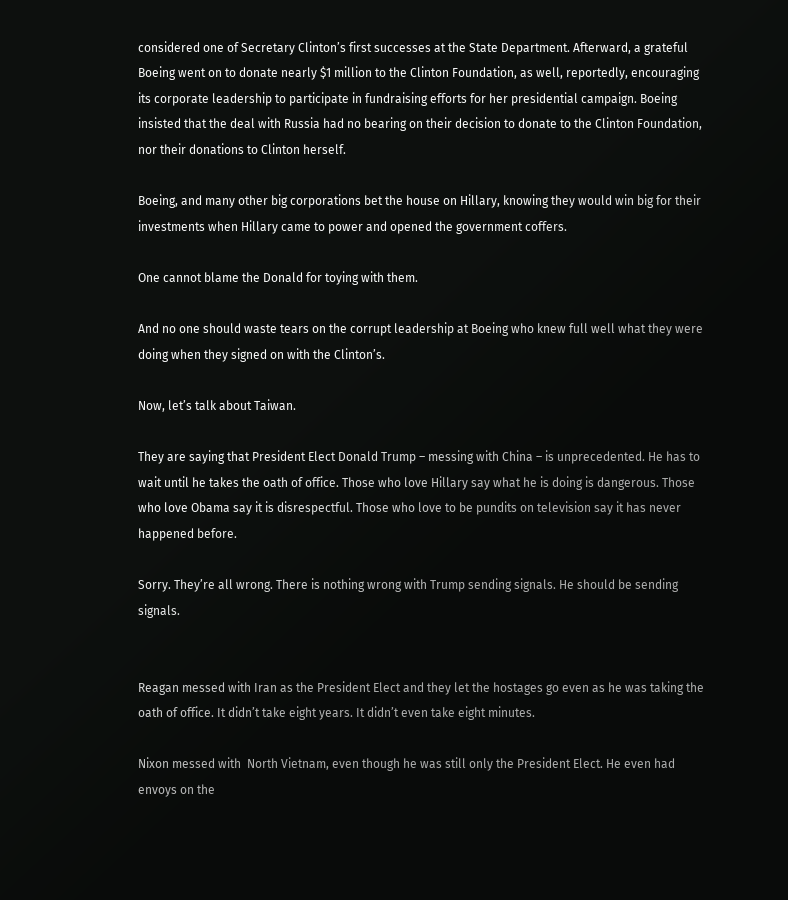considered one of Secretary Clinton’s first successes at the State Department. Afterward, a grateful Boeing went on to donate nearly $1 million to the Clinton Foundation, as well, reportedly, encouraging its corporate leadership to participate in fundraising efforts for her presidential campaign. Boeing insisted that the deal with Russia had no bearing on their decision to donate to the Clinton Foundation, nor their donations to Clinton herself.

Boeing, and many other big corporations bet the house on Hillary, knowing they would win big for their investments when Hillary came to power and opened the government coffers.

One cannot blame the Donald for toying with them.

And no one should waste tears on the corrupt leadership at Boeing who knew full well what they were doing when they signed on with the Clinton’s.

Now, let’s talk about Taiwan.

They are saying that President Elect Donald Trump – messing with China – is unprecedented. He has to wait until he takes the oath of office. Those who love Hillary say what he is doing is dangerous. Those who love Obama say it is disrespectful. Those who love to be pundits on television say it has never happened before.

Sorry. They’re all wrong. There is nothing wrong with Trump sending signals. He should be sending signals.


Reagan messed with Iran as the President Elect and they let the hostages go even as he was taking the oath of office. It didn’t take eight years. It didn’t even take eight minutes.

Nixon messed with  North Vietnam, even though he was still only the President Elect. He even had envoys on the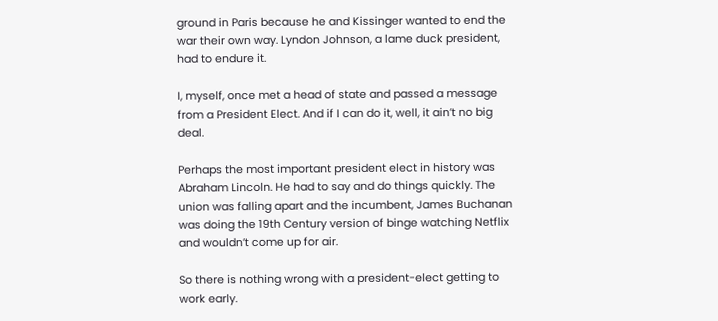ground in Paris because he and Kissinger wanted to end the war their own way. Lyndon Johnson, a lame duck president, had to endure it.

I, myself, once met a head of state and passed a message from a President Elect. And if I can do it, well, it ain’t no big deal.

Perhaps the most important president elect in history was Abraham Lincoln. He had to say and do things quickly. The union was falling apart and the incumbent, James Buchanan was doing the 19th Century version of binge watching Netflix and wouldn’t come up for air.

So there is nothing wrong with a president-elect getting to work early.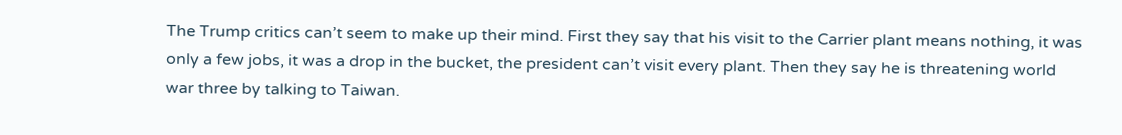The Trump critics can’t seem to make up their mind. First they say that his visit to the Carrier plant means nothing, it was only a few jobs, it was a drop in the bucket, the president can’t visit every plant. Then they say he is threatening world war three by talking to Taiwan.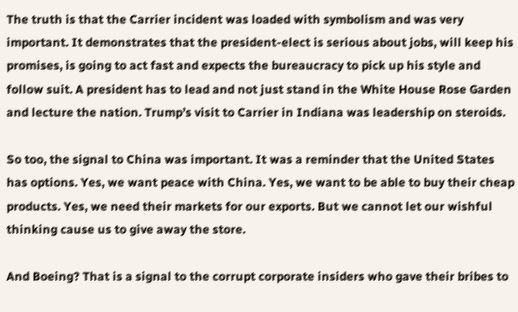The truth is that the Carrier incident was loaded with symbolism and was very important. It demonstrates that the president-elect is serious about jobs, will keep his promises, is going to act fast and expects the bureaucracy to pick up his style and follow suit. A president has to lead and not just stand in the White House Rose Garden and lecture the nation. Trump’s visit to Carrier in Indiana was leadership on steroids.

So too, the signal to China was important. It was a reminder that the United States has options. Yes, we want peace with China. Yes, we want to be able to buy their cheap products. Yes, we need their markets for our exports. But we cannot let our wishful thinking cause us to give away the store.

And Boeing? That is a signal to the corrupt corporate insiders who gave their bribes to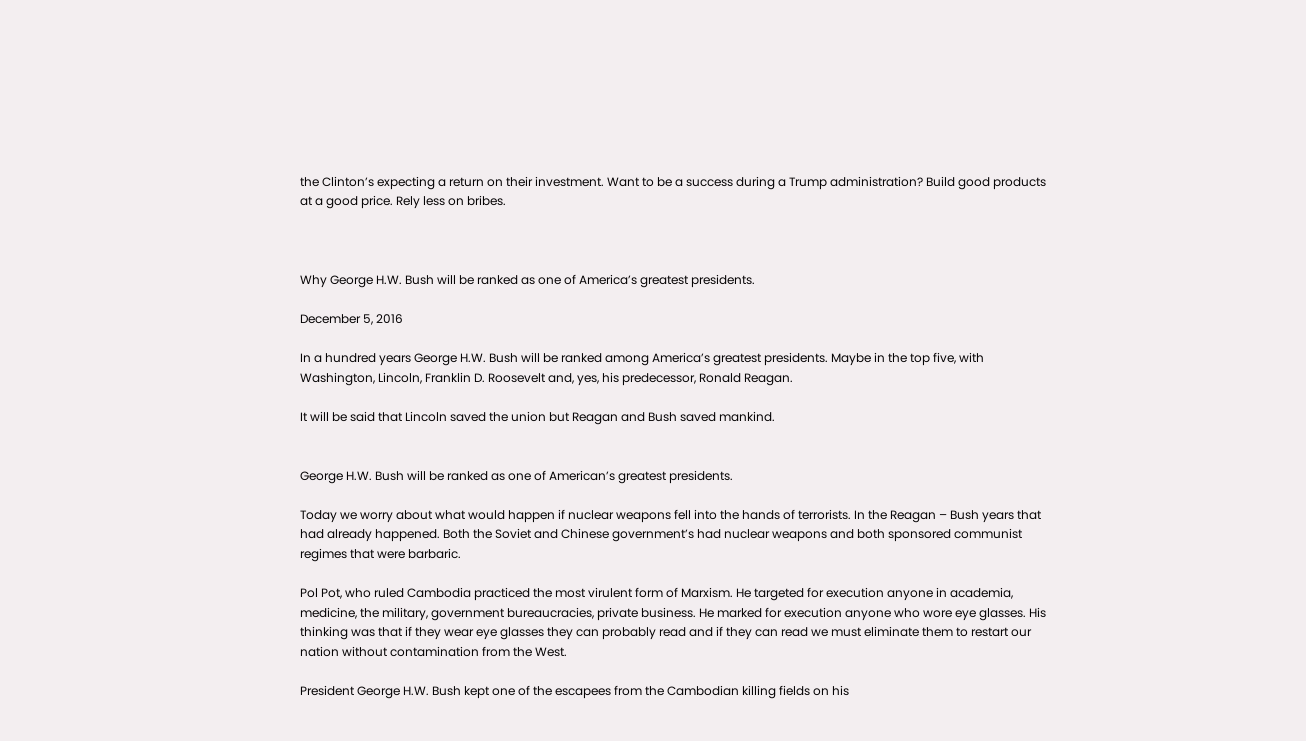the Clinton’s expecting a return on their investment. Want to be a success during a Trump administration? Build good products at a good price. Rely less on bribes.



Why George H.W. Bush will be ranked as one of America’s greatest presidents.

December 5, 2016

In a hundred years George H.W. Bush will be ranked among America’s greatest presidents. Maybe in the top five, with Washington, Lincoln, Franklin D. Roosevelt and, yes, his predecessor, Ronald Reagan.

It will be said that Lincoln saved the union but Reagan and Bush saved mankind.


George H.W. Bush will be ranked as one of American’s greatest presidents.

Today we worry about what would happen if nuclear weapons fell into the hands of terrorists. In the Reagan – Bush years that had already happened. Both the Soviet and Chinese government’s had nuclear weapons and both sponsored communist regimes that were barbaric.

Pol Pot, who ruled Cambodia practiced the most virulent form of Marxism. He targeted for execution anyone in academia, medicine, the military, government bureaucracies, private business. He marked for execution anyone who wore eye glasses. His thinking was that if they wear eye glasses they can probably read and if they can read we must eliminate them to restart our nation without contamination from the West.

President George H.W. Bush kept one of the escapees from the Cambodian killing fields on his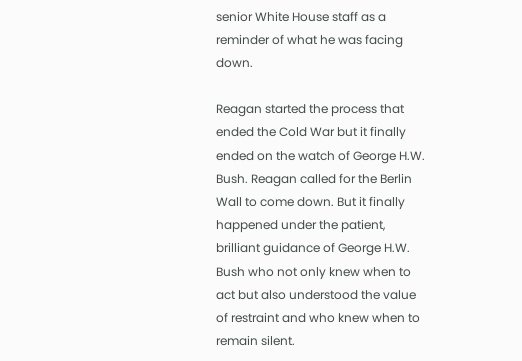senior White House staff as a reminder of what he was facing down.

Reagan started the process that ended the Cold War but it finally ended on the watch of George H.W. Bush. Reagan called for the Berlin Wall to come down. But it finally happened under the patient, brilliant guidance of George H.W. Bush who not only knew when to act but also understood the value of restraint and who knew when to remain silent.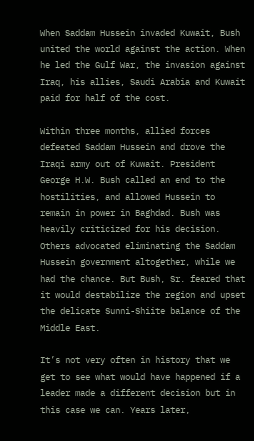When Saddam Hussein invaded Kuwait, Bush united the world against the action. When he led the Gulf War, the invasion against Iraq, his allies, Saudi Arabia and Kuwait paid for half of the cost.

Within three months, allied forces defeated Saddam Hussein and drove the Iraqi army out of Kuwait. President George H.W. Bush called an end to the hostilities, and allowed Hussein to remain in power in Baghdad. Bush was heavily criticized for his decision. Others advocated eliminating the Saddam Hussein government altogether, while we had the chance. But Bush, Sr. feared that it would destabilize the region and upset the delicate Sunni-Shiite balance of the Middle East.

It’s not very often in history that we get to see what would have happened if a leader made a different decision but in this case we can. Years later,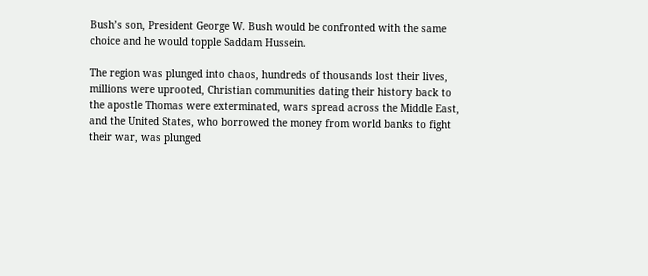Bush’s son, President George W. Bush would be confronted with the same choice and he would topple Saddam Hussein.

The region was plunged into chaos, hundreds of thousands lost their lives, millions were uprooted, Christian communities dating their history back to the apostle Thomas were exterminated, wars spread across the Middle East, and the United States, who borrowed the money from world banks to fight their war, was plunged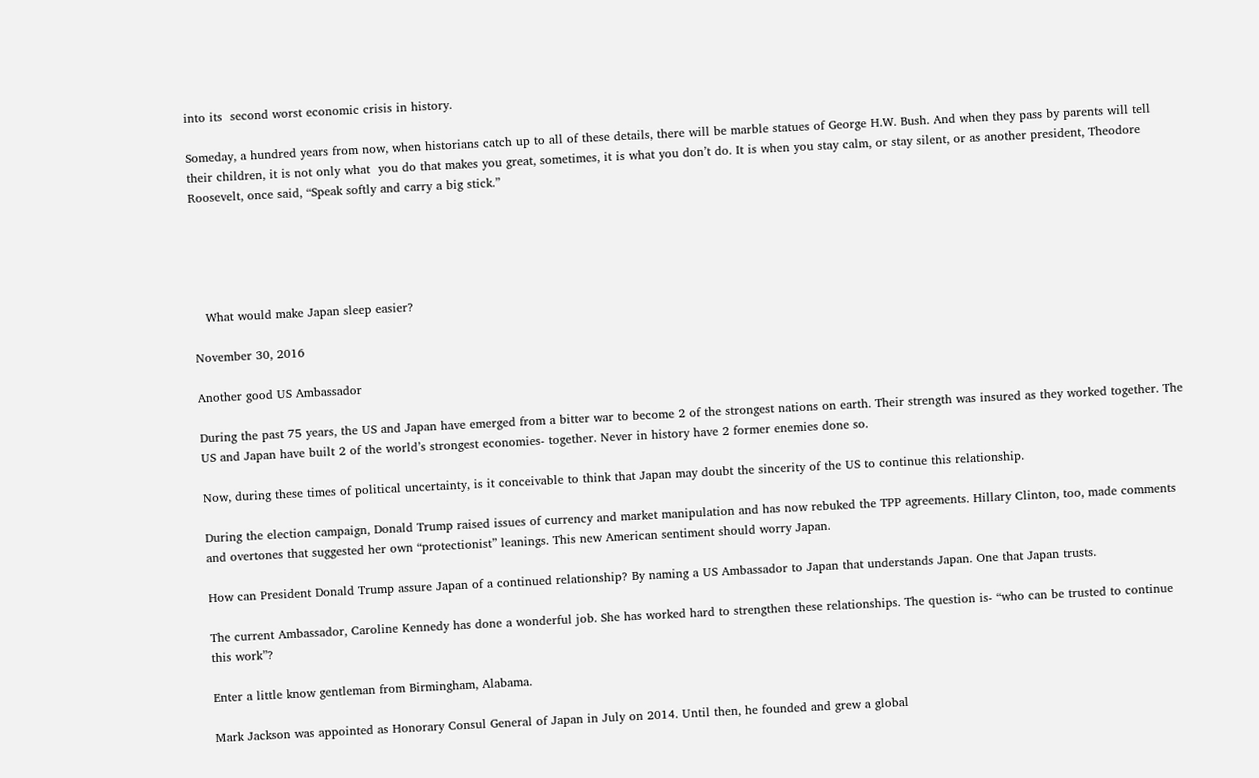into its  second worst economic crisis in history.

Someday, a hundred years from now, when historians catch up to all of these details, there will be marble statues of George H.W. Bush. And when they pass by parents will tell their children, it is not only what  you do that makes you great, sometimes, it is what you don’t do. It is when you stay calm, or stay silent, or as another president, Theodore Roosevelt, once said, “Speak softly and carry a big stick.”





   What would make Japan sleep easier?

November 30, 2016

Another good US Ambassador

During the past 75 years, the US and Japan have emerged from a bitter war to become 2 of the strongest nations on earth. Their strength was insured as they worked together. The US and Japan have built 2 of the world’s strongest economies- together. Never in history have 2 former enemies done so.

Now, during these times of political uncertainty, is it conceivable to think that Japan may doubt the sincerity of the US to continue this relationship.

During the election campaign, Donald Trump raised issues of currency and market manipulation and has now rebuked the TPP agreements. Hillary Clinton, too, made comments and overtones that suggested her own “protectionist” leanings. This new American sentiment should worry Japan.

How can President Donald Trump assure Japan of a continued relationship? By naming a US Ambassador to Japan that understands Japan. One that Japan trusts.

The current Ambassador, Caroline Kennedy has done a wonderful job. She has worked hard to strengthen these relationships. The question is- “who can be trusted to continue this work”?

Enter a little know gentleman from Birmingham, Alabama.

Mark Jackson was appointed as Honorary Consul General of Japan in July on 2014. Until then, he founded and grew a global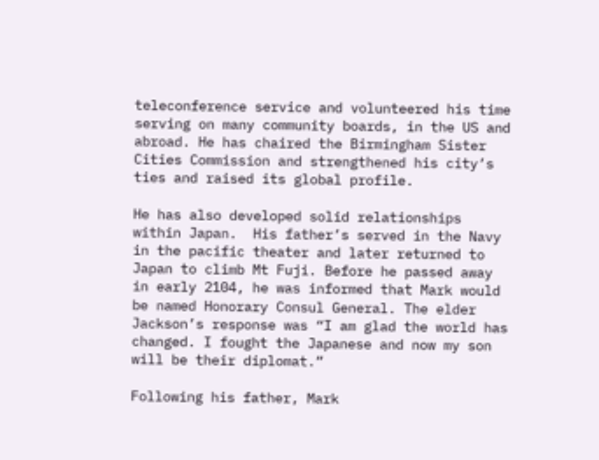teleconference service and volunteered his time serving on many community boards, in the US and abroad. He has chaired the Birmingham Sister Cities Commission and strengthened his city’s ties and raised its global profile.

He has also developed solid relationships within Japan.  His father’s served in the Navy in the pacific theater and later returned to Japan to climb Mt Fuji. Before he passed away in early 2104, he was informed that Mark would be named Honorary Consul General. The elder Jackson’s response was “I am glad the world has changed. I fought the Japanese and now my son will be their diplomat.”

Following his father, Mark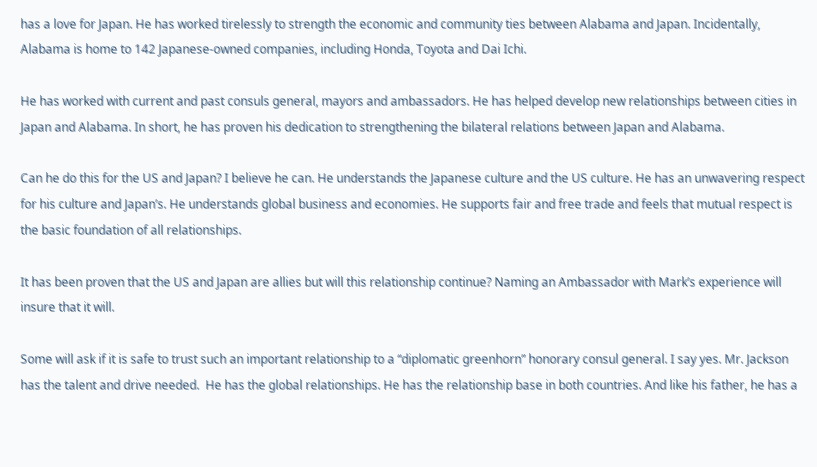has a love for Japan. He has worked tirelessly to strength the economic and community ties between Alabama and Japan. Incidentally, Alabama is home to 142 Japanese-owned companies, including Honda, Toyota and Dai Ichi.

He has worked with current and past consuls general, mayors and ambassadors. He has helped develop new relationships between cities in Japan and Alabama. In short, he has proven his dedication to strengthening the bilateral relations between Japan and Alabama.

Can he do this for the US and Japan? I believe he can. He understands the Japanese culture and the US culture. He has an unwavering respect for his culture and Japan’s. He understands global business and economies. He supports fair and free trade and feels that mutual respect is the basic foundation of all relationships.

It has been proven that the US and Japan are allies but will this relationship continue? Naming an Ambassador with Mark’s experience will insure that it will.

Some will ask if it is safe to trust such an important relationship to a “diplomatic greenhorn” honorary consul general. I say yes. Mr. Jackson has the talent and drive needed.  He has the global relationships. He has the relationship base in both countries. And like his father, he has a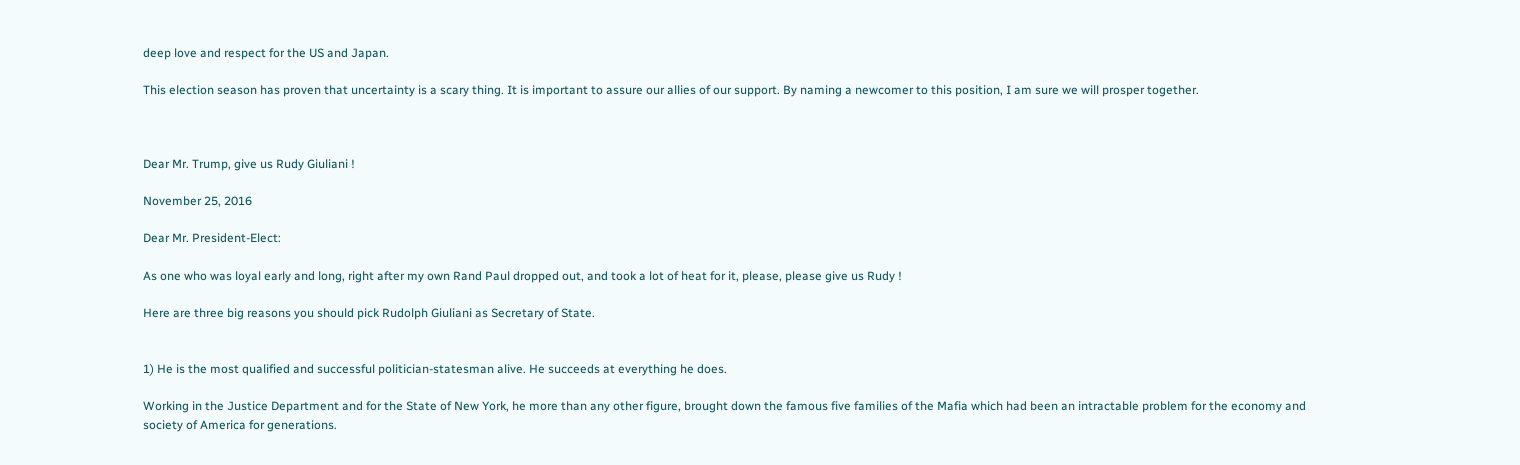deep love and respect for the US and Japan.

This election season has proven that uncertainty is a scary thing. It is important to assure our allies of our support. By naming a newcomer to this position, I am sure we will prosper together.



Dear Mr. Trump, give us Rudy Giuliani !

November 25, 2016

Dear Mr. President-Elect:

As one who was loyal early and long, right after my own Rand Paul dropped out, and took a lot of heat for it, please, please give us Rudy !

Here are three big reasons you should pick Rudolph Giuliani as Secretary of State.


1) He is the most qualified and successful politician-statesman alive. He succeeds at everything he does.

Working in the Justice Department and for the State of New York, he more than any other figure, brought down the famous five families of the Mafia which had been an intractable problem for the economy and society of America for generations.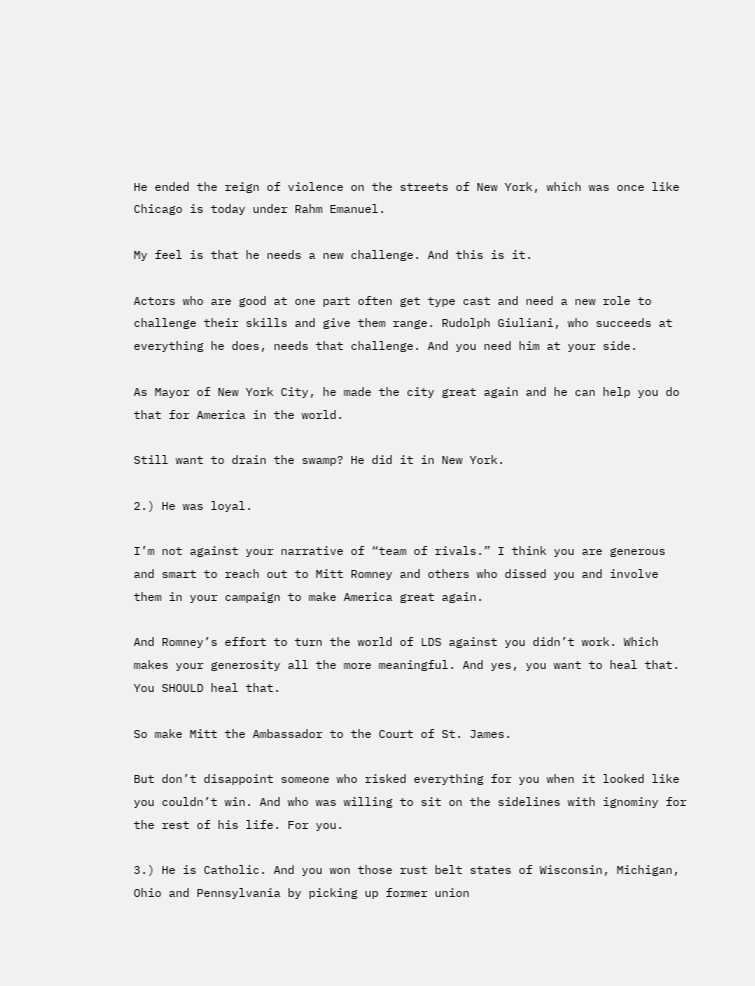He ended the reign of violence on the streets of New York, which was once like Chicago is today under Rahm Emanuel.

My feel is that he needs a new challenge. And this is it.

Actors who are good at one part often get type cast and need a new role to challenge their skills and give them range. Rudolph Giuliani, who succeeds at everything he does, needs that challenge. And you need him at your side.

As Mayor of New York City, he made the city great again and he can help you do that for America in the world.

Still want to drain the swamp? He did it in New York.

2.) He was loyal.

I’m not against your narrative of “team of rivals.” I think you are generous and smart to reach out to Mitt Romney and others who dissed you and involve them in your campaign to make America great again.

And Romney’s effort to turn the world of LDS against you didn’t work. Which makes your generosity all the more meaningful. And yes, you want to heal that. You SHOULD heal that.

So make Mitt the Ambassador to the Court of St. James.

But don’t disappoint someone who risked everything for you when it looked like you couldn’t win. And who was willing to sit on the sidelines with ignominy for the rest of his life. For you.

3.) He is Catholic. And you won those rust belt states of Wisconsin, Michigan, Ohio and Pennsylvania by picking up former union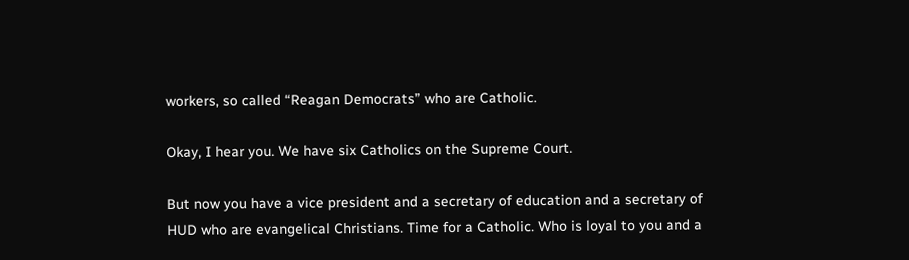workers, so called “Reagan Democrats” who are Catholic.

Okay, I hear you. We have six Catholics on the Supreme Court.

But now you have a vice president and a secretary of education and a secretary of HUD who are evangelical Christians. Time for a Catholic. Who is loyal to you and a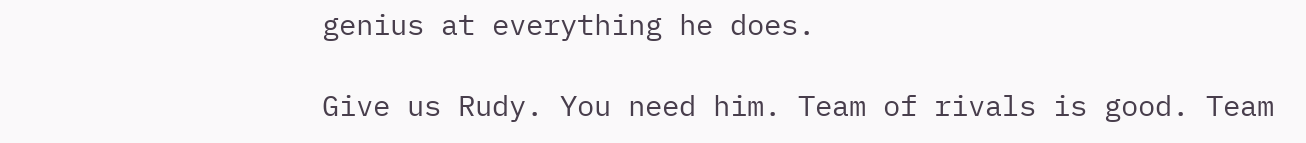genius at everything he does.

Give us Rudy. You need him. Team of rivals is good. Team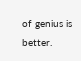of genius is better.